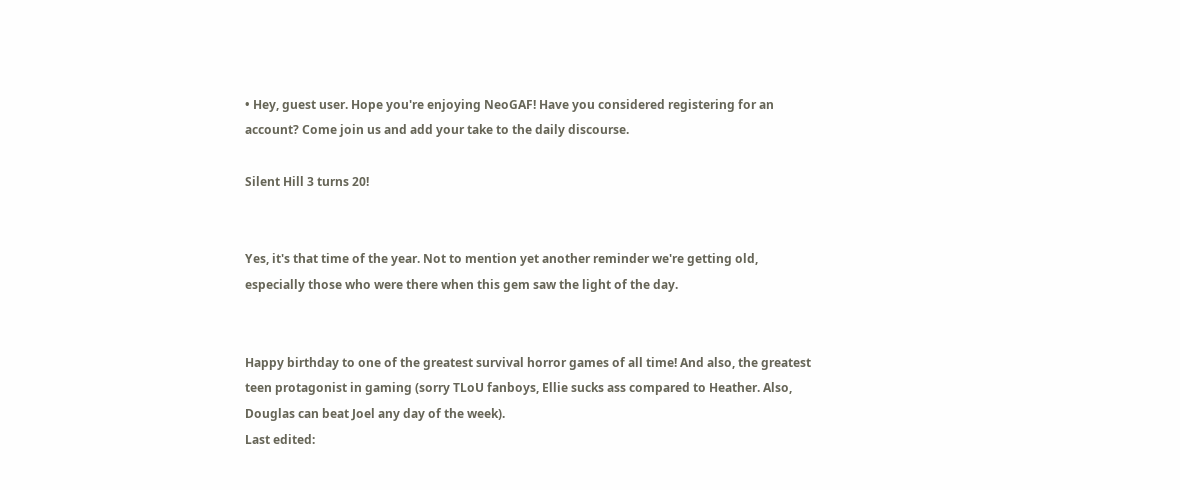• Hey, guest user. Hope you're enjoying NeoGAF! Have you considered registering for an account? Come join us and add your take to the daily discourse.

Silent Hill 3 turns 20!


Yes, it's that time of the year. Not to mention yet another reminder we're getting old, especially those who were there when this gem saw the light of the day.


Happy birthday to one of the greatest survival horror games of all time! And also, the greatest teen protagonist in gaming (sorry TLoU fanboys, Ellie sucks ass compared to Heather. Also, Douglas can beat Joel any day of the week).
Last edited: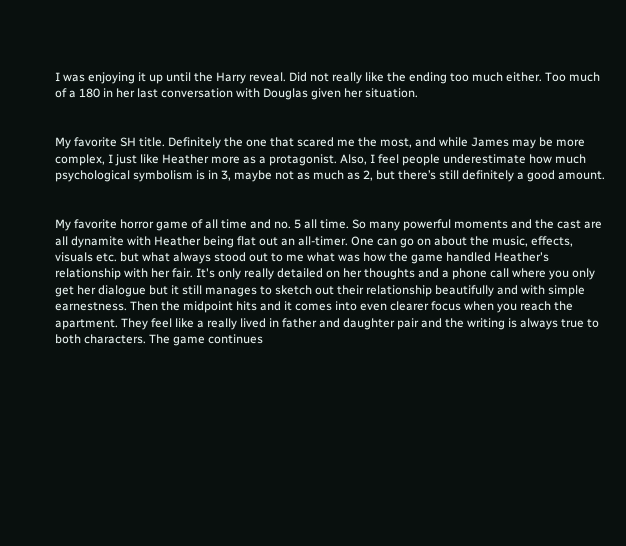I was enjoying it up until the Harry reveal. Did not really like the ending too much either. Too much of a 180 in her last conversation with Douglas given her situation.


My favorite SH title. Definitely the one that scared me the most, and while James may be more complex, I just like Heather more as a protagonist. Also, I feel people underestimate how much psychological symbolism is in 3, maybe not as much as 2, but there’s still definitely a good amount.


My favorite horror game of all time and no. 5 all time. So many powerful moments and the cast are all dynamite with Heather being flat out an all-timer. One can go on about the music, effects, visuals etc. but what always stood out to me what was how the game handled Heather's relationship with her fair. It's only really detailed on her thoughts and a phone call where you only get her dialogue but it still manages to sketch out their relationship beautifully and with simple earnestness. Then the midpoint hits and it comes into even clearer focus when you reach the apartment. They feel like a really lived in father and daughter pair and the writing is always true to both characters. The game continues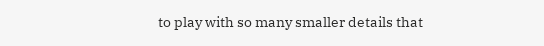to play with so many smaller details that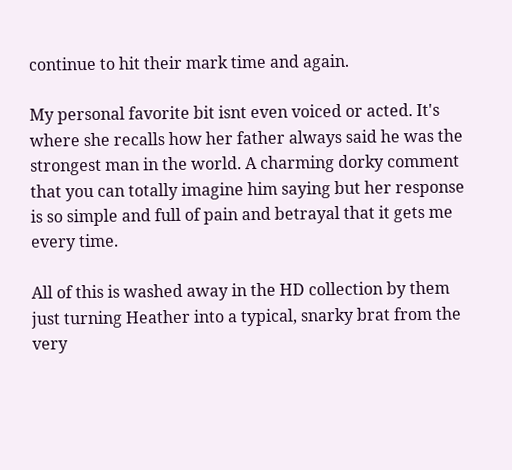continue to hit their mark time and again.

My personal favorite bit isnt even voiced or acted. It's where she recalls how her father always said he was the strongest man in the world. A charming dorky comment that you can totally imagine him saying but her response is so simple and full of pain and betrayal that it gets me every time.

All of this is washed away in the HD collection by them just turning Heather into a typical, snarky brat from the very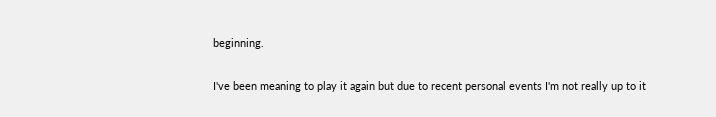beginning.

I've been meaning to play it again but due to recent personal events I'm not really up to it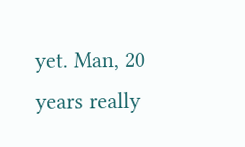yet. Man, 20 years really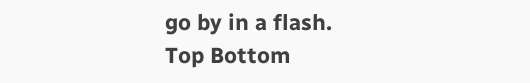go by in a flash.
Top Bottom